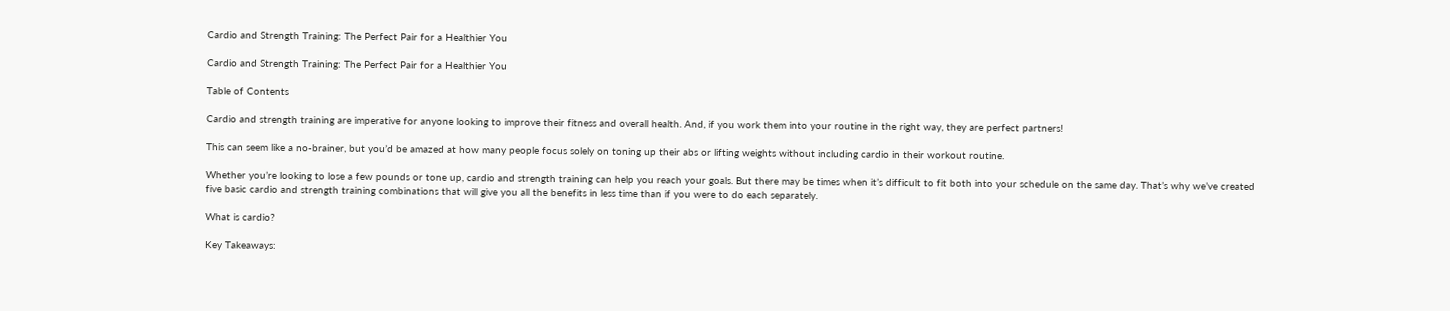Cardio and Strength Training: The Perfect Pair for a Healthier You

Cardio and Strength Training: The Perfect Pair for a Healthier You

Table of Contents

Cardio and strength training are imperative for anyone looking to improve their fitness and overall health. And, if you work them into your routine in the right way, they are perfect partners!

This can seem like a no-brainer, but you’d be amazed at how many people focus solely on toning up their abs or lifting weights without including cardio in their workout routine.

Whether you’re looking to lose a few pounds or tone up, cardio and strength training can help you reach your goals. But there may be times when it’s difficult to fit both into your schedule on the same day. That’s why we’ve created five basic cardio and strength training combinations that will give you all the benefits in less time than if you were to do each separately.

What is cardio?

Key Takeaways: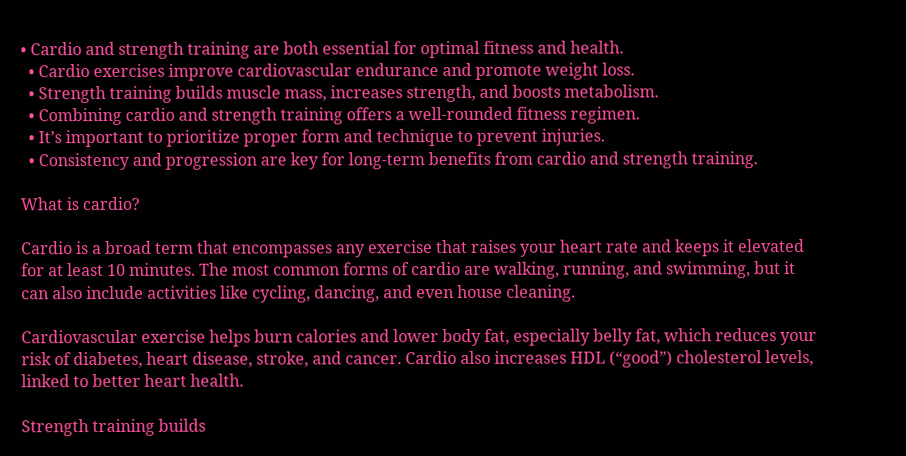• Cardio and strength training are both essential for optimal fitness and health.
  • Cardio exercises improve cardiovascular endurance and promote weight loss.
  • Strength training builds muscle mass, increases strength, and boosts metabolism.
  • Combining cardio and strength training offers a well-rounded fitness regimen.
  • It’s important to prioritize proper form and technique to prevent injuries.
  • Consistency and progression are key for long-term benefits from cardio and strength training.

What is cardio?

Cardio is a broad term that encompasses any exercise that raises your heart rate and keeps it elevated for at least 10 minutes. The most common forms of cardio are walking, running, and swimming, but it can also include activities like cycling, dancing, and even house cleaning.

Cardiovascular exercise helps burn calories and lower body fat, especially belly fat, which reduces your risk of diabetes, heart disease, stroke, and cancer. Cardio also increases HDL (“good”) cholesterol levels, linked to better heart health.

Strength training builds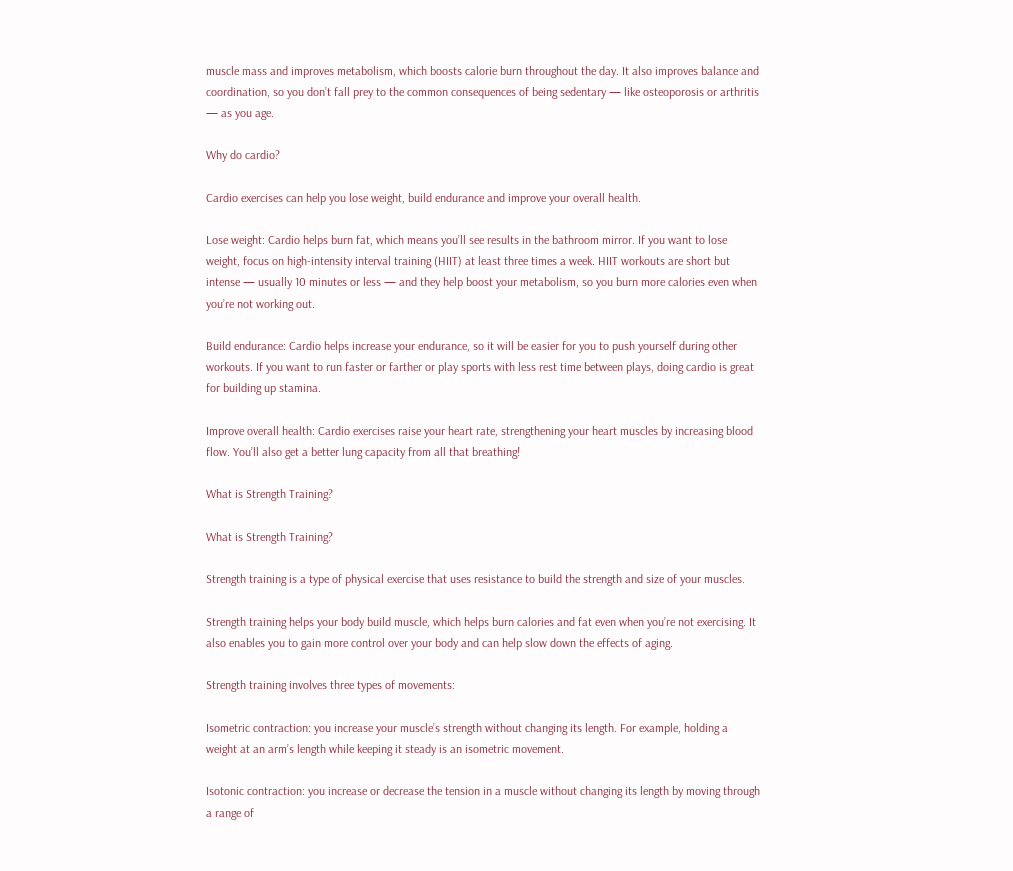muscle mass and improves metabolism, which boosts calorie burn throughout the day. It also improves balance and coordination, so you don’t fall prey to the common consequences of being sedentary — like osteoporosis or arthritis — as you age.

Why do cardio?

Cardio exercises can help you lose weight, build endurance and improve your overall health.

Lose weight: Cardio helps burn fat, which means you’ll see results in the bathroom mirror. If you want to lose weight, focus on high-intensity interval training (HIIT) at least three times a week. HIIT workouts are short but intense — usually 10 minutes or less — and they help boost your metabolism, so you burn more calories even when you’re not working out.

Build endurance: Cardio helps increase your endurance, so it will be easier for you to push yourself during other workouts. If you want to run faster or farther or play sports with less rest time between plays, doing cardio is great for building up stamina.

Improve overall health: Cardio exercises raise your heart rate, strengthening your heart muscles by increasing blood flow. You’ll also get a better lung capacity from all that breathing!

What is Strength Training?

What is Strength Training?

Strength training is a type of physical exercise that uses resistance to build the strength and size of your muscles.

Strength training helps your body build muscle, which helps burn calories and fat even when you’re not exercising. It also enables you to gain more control over your body and can help slow down the effects of aging.

Strength training involves three types of movements:

Isometric contraction: you increase your muscle’s strength without changing its length. For example, holding a weight at an arm’s length while keeping it steady is an isometric movement.

Isotonic contraction: you increase or decrease the tension in a muscle without changing its length by moving through a range of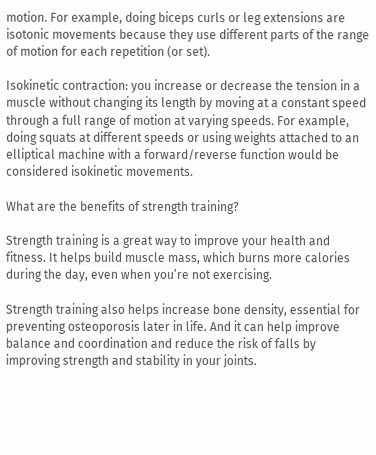motion. For example, doing biceps curls or leg extensions are isotonic movements because they use different parts of the range of motion for each repetition (or set).

Isokinetic contraction: you increase or decrease the tension in a muscle without changing its length by moving at a constant speed through a full range of motion at varying speeds. For example, doing squats at different speeds or using weights attached to an elliptical machine with a forward/reverse function would be considered isokinetic movements.

What are the benefits of strength training?

Strength training is a great way to improve your health and fitness. It helps build muscle mass, which burns more calories during the day, even when you’re not exercising.

Strength training also helps increase bone density, essential for preventing osteoporosis later in life. And it can help improve balance and coordination and reduce the risk of falls by improving strength and stability in your joints.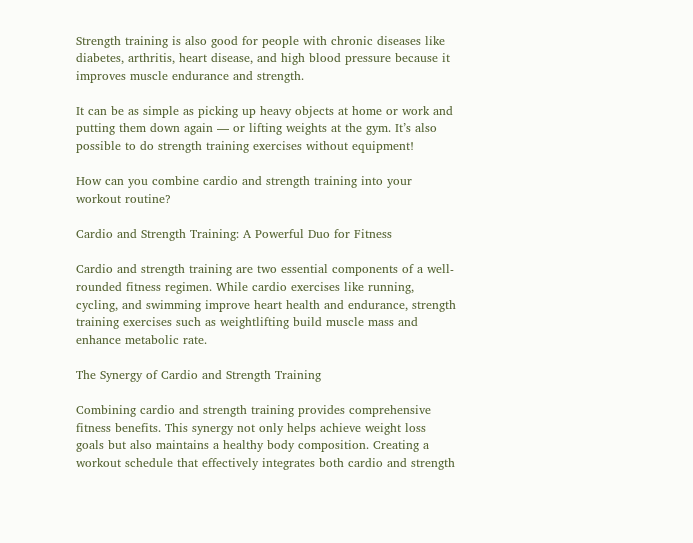Strength training is also good for people with chronic diseases like diabetes, arthritis, heart disease, and high blood pressure because it improves muscle endurance and strength.

It can be as simple as picking up heavy objects at home or work and putting them down again — or lifting weights at the gym. It’s also possible to do strength training exercises without equipment!

How can you combine cardio and strength training into your workout routine?

Cardio and Strength Training: A Powerful Duo for Fitness

Cardio and strength training are two essential components of a well-rounded fitness regimen. While cardio exercises like running, cycling, and swimming improve heart health and endurance, strength training exercises such as weightlifting build muscle mass and enhance metabolic rate.

The Synergy of Cardio and Strength Training

Combining cardio and strength training provides comprehensive fitness benefits. This synergy not only helps achieve weight loss goals but also maintains a healthy body composition. Creating a workout schedule that effectively integrates both cardio and strength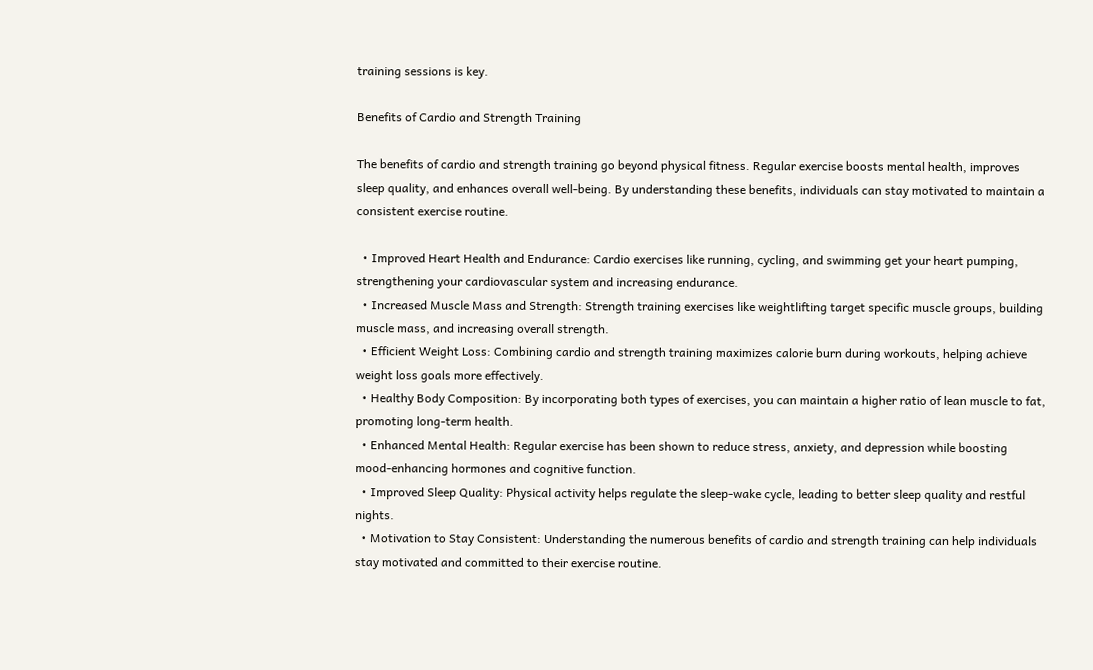training sessions is key.

Benefits of Cardio and Strength Training

The benefits of cardio and strength training go beyond physical fitness. Regular exercise boosts mental health, improves sleep quality, and enhances overall well-being. By understanding these benefits, individuals can stay motivated to maintain a consistent exercise routine.

  • Improved Heart Health and Endurance: Cardio exercises like running, cycling, and swimming get your heart pumping, strengthening your cardiovascular system and increasing endurance.
  • Increased Muscle Mass and Strength: Strength training exercises like weightlifting target specific muscle groups, building muscle mass, and increasing overall strength.
  • Efficient Weight Loss: Combining cardio and strength training maximizes calorie burn during workouts, helping achieve weight loss goals more effectively.
  • Healthy Body Composition: By incorporating both types of exercises, you can maintain a higher ratio of lean muscle to fat, promoting long-term health.
  • Enhanced Mental Health: Regular exercise has been shown to reduce stress, anxiety, and depression while boosting mood-enhancing hormones and cognitive function.
  • Improved Sleep Quality: Physical activity helps regulate the sleep-wake cycle, leading to better sleep quality and restful nights.
  • Motivation to Stay Consistent: Understanding the numerous benefits of cardio and strength training can help individuals stay motivated and committed to their exercise routine.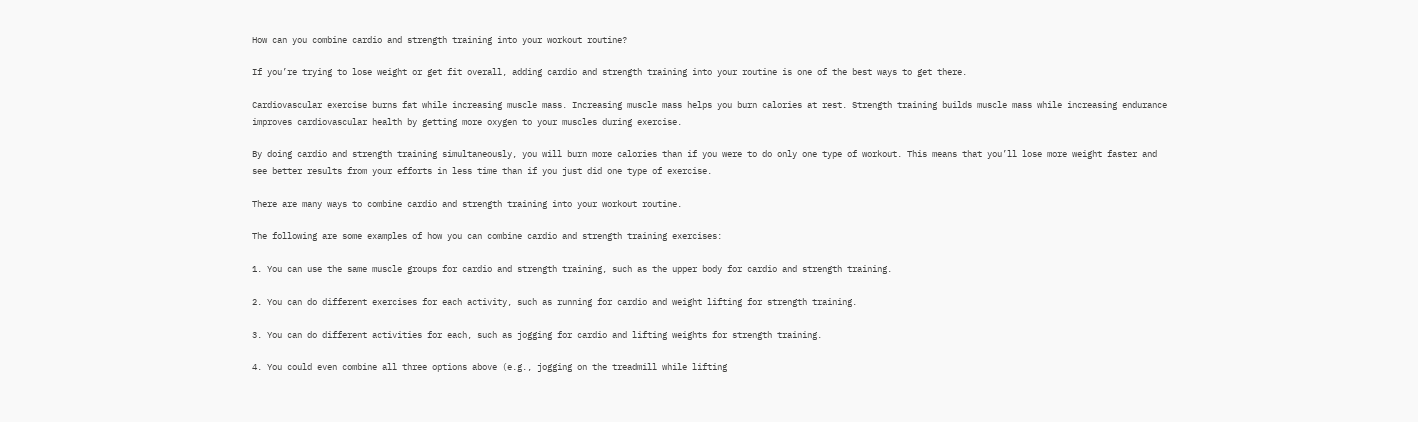How can you combine cardio and strength training into your workout routine?

If you’re trying to lose weight or get fit overall, adding cardio and strength training into your routine is one of the best ways to get there.

Cardiovascular exercise burns fat while increasing muscle mass. Increasing muscle mass helps you burn calories at rest. Strength training builds muscle mass while increasing endurance improves cardiovascular health by getting more oxygen to your muscles during exercise.

By doing cardio and strength training simultaneously, you will burn more calories than if you were to do only one type of workout. This means that you’ll lose more weight faster and see better results from your efforts in less time than if you just did one type of exercise.

There are many ways to combine cardio and strength training into your workout routine.

The following are some examples of how you can combine cardio and strength training exercises:

1. You can use the same muscle groups for cardio and strength training, such as the upper body for cardio and strength training.

2. You can do different exercises for each activity, such as running for cardio and weight lifting for strength training.

3. You can do different activities for each, such as jogging for cardio and lifting weights for strength training.

4. You could even combine all three options above (e.g., jogging on the treadmill while lifting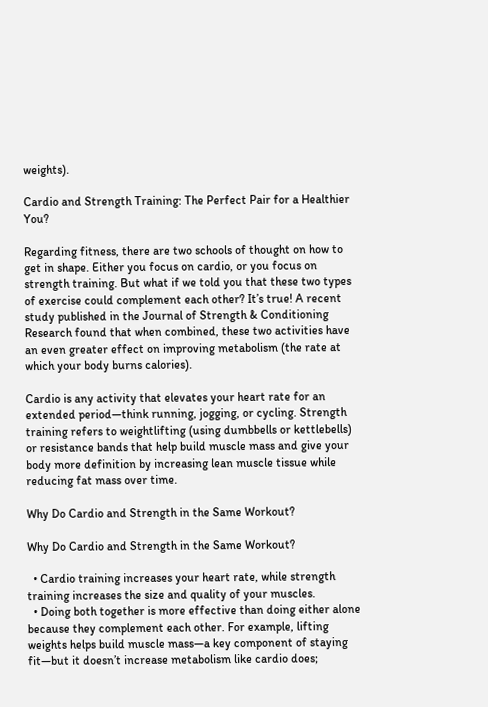weights).

Cardio and Strength Training: The Perfect Pair for a Healthier You?

Regarding fitness, there are two schools of thought on how to get in shape. Either you focus on cardio, or you focus on strength training. But what if we told you that these two types of exercise could complement each other? It’s true! A recent study published in the Journal of Strength & Conditioning Research found that when combined, these two activities have an even greater effect on improving metabolism (the rate at which your body burns calories).

Cardio is any activity that elevates your heart rate for an extended period—think running, jogging, or cycling. Strength training refers to weightlifting (using dumbbells or kettlebells) or resistance bands that help build muscle mass and give your body more definition by increasing lean muscle tissue while reducing fat mass over time.

Why Do Cardio and Strength in the Same Workout?

Why Do Cardio and Strength in the Same Workout?

  • Cardio training increases your heart rate, while strength training increases the size and quality of your muscles.
  • Doing both together is more effective than doing either alone because they complement each other. For example, lifting weights helps build muscle mass—a key component of staying fit—but it doesn’t increase metabolism like cardio does;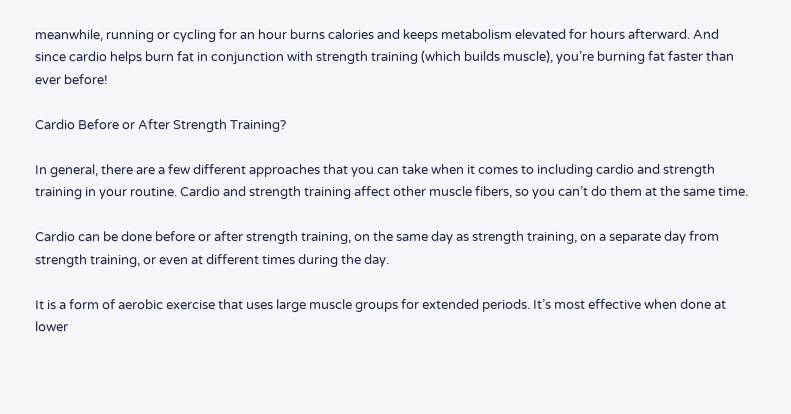meanwhile, running or cycling for an hour burns calories and keeps metabolism elevated for hours afterward. And since cardio helps burn fat in conjunction with strength training (which builds muscle), you’re burning fat faster than ever before!

Cardio Before or After Strength Training?

In general, there are a few different approaches that you can take when it comes to including cardio and strength training in your routine. Cardio and strength training affect other muscle fibers, so you can’t do them at the same time.

Cardio can be done before or after strength training, on the same day as strength training, on a separate day from strength training, or even at different times during the day.

It is a form of aerobic exercise that uses large muscle groups for extended periods. It’s most effective when done at lower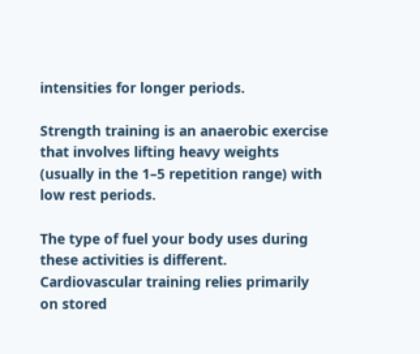intensities for longer periods.

Strength training is an anaerobic exercise that involves lifting heavy weights (usually in the 1–5 repetition range) with low rest periods.

The type of fuel your body uses during these activities is different. Cardiovascular training relies primarily on stored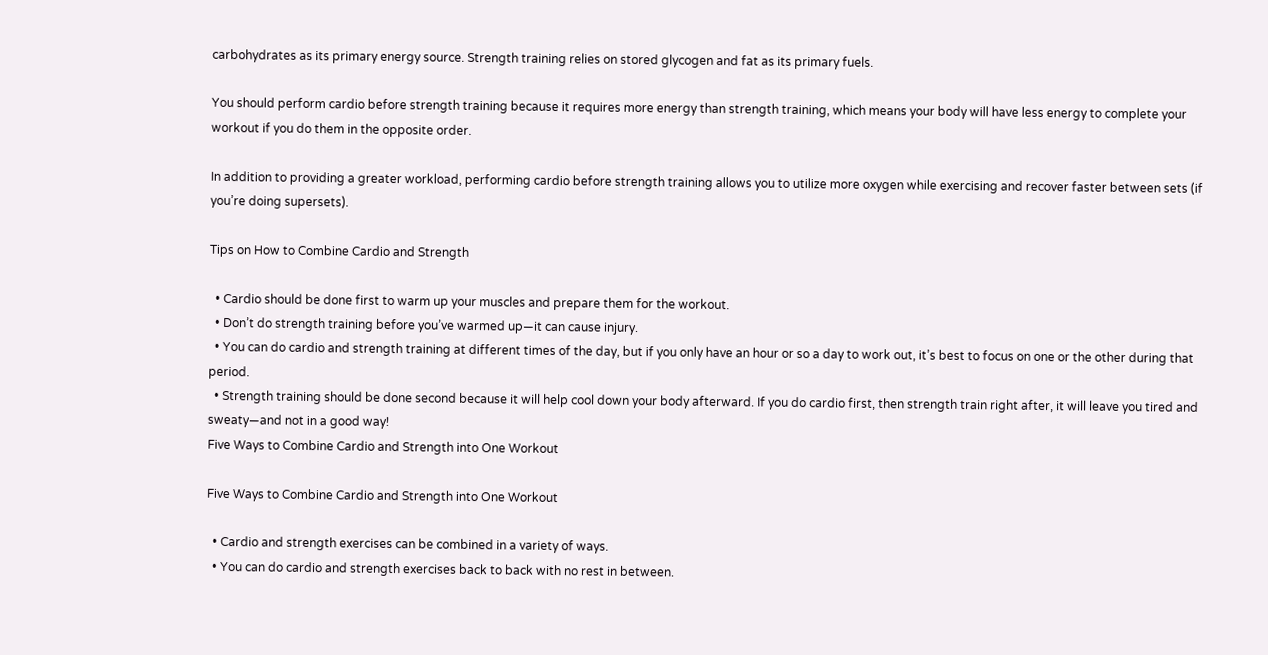carbohydrates as its primary energy source. Strength training relies on stored glycogen and fat as its primary fuels.

You should perform cardio before strength training because it requires more energy than strength training, which means your body will have less energy to complete your workout if you do them in the opposite order.

In addition to providing a greater workload, performing cardio before strength training allows you to utilize more oxygen while exercising and recover faster between sets (if you’re doing supersets).

Tips on How to Combine Cardio and Strength

  • Cardio should be done first to warm up your muscles and prepare them for the workout.
  • Don’t do strength training before you’ve warmed up—it can cause injury.
  • You can do cardio and strength training at different times of the day, but if you only have an hour or so a day to work out, it’s best to focus on one or the other during that period.
  • Strength training should be done second because it will help cool down your body afterward. If you do cardio first, then strength train right after, it will leave you tired and sweaty—and not in a good way!
Five Ways to Combine Cardio and Strength into One Workout

Five Ways to Combine Cardio and Strength into One Workout

  • Cardio and strength exercises can be combined in a variety of ways.
  • You can do cardio and strength exercises back to back with no rest in between.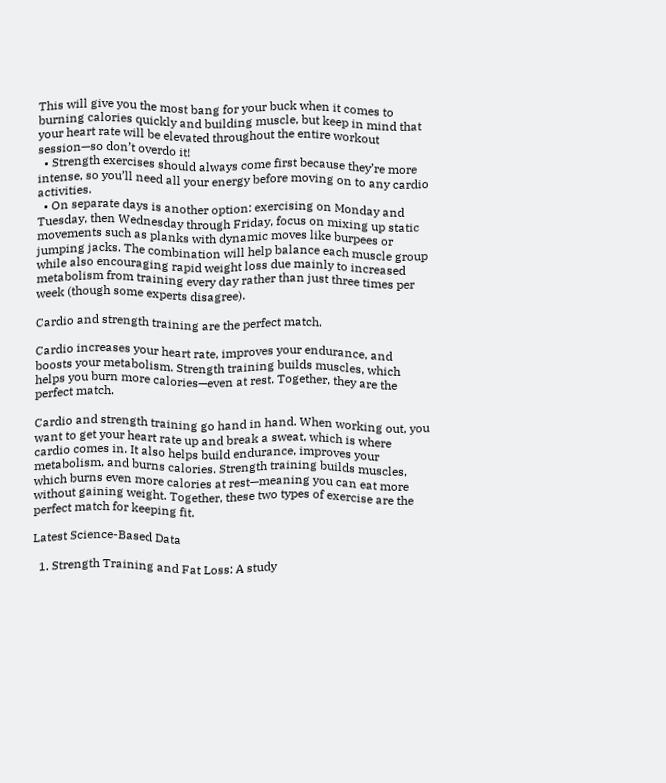This will give you the most bang for your buck when it comes to burning calories quickly and building muscle, but keep in mind that your heart rate will be elevated throughout the entire workout session—so don’t overdo it!
  • Strength exercises should always come first because they’re more intense, so you’ll need all your energy before moving on to any cardio activities.
  • On separate days is another option: exercising on Monday and Tuesday, then Wednesday through Friday, focus on mixing up static movements such as planks with dynamic moves like burpees or jumping jacks. The combination will help balance each muscle group while also encouraging rapid weight loss due mainly to increased metabolism from training every day rather than just three times per week (though some experts disagree).

Cardio and strength training are the perfect match.

Cardio increases your heart rate, improves your endurance, and boosts your metabolism. Strength training builds muscles, which helps you burn more calories—even at rest. Together, they are the perfect match.

Cardio and strength training go hand in hand. When working out, you want to get your heart rate up and break a sweat, which is where cardio comes in. It also helps build endurance, improves your metabolism, and burns calories. Strength training builds muscles, which burns even more calories at rest—meaning you can eat more without gaining weight. Together, these two types of exercise are the perfect match for keeping fit.

Latest Science-Based Data

  1. Strength Training and Fat Loss: A study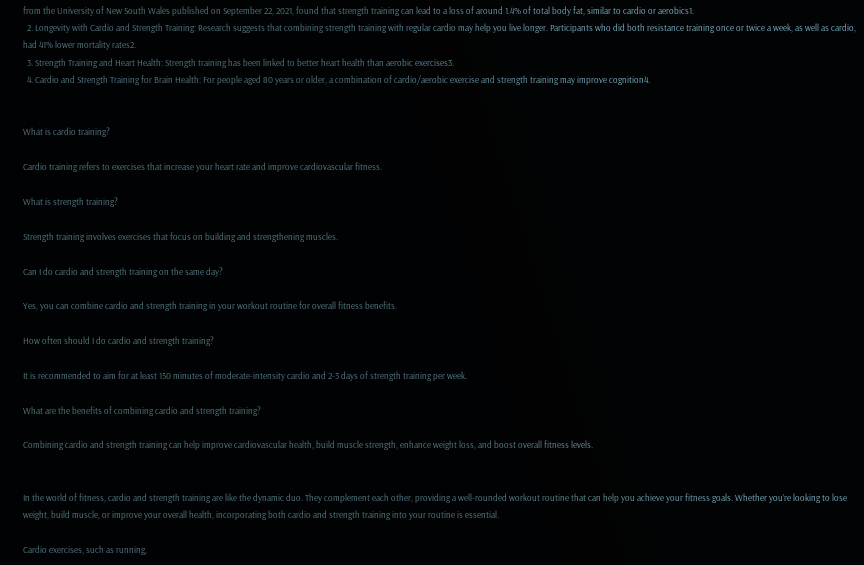from the University of New South Wales published on September 22, 2021, found that strength training can lead to a loss of around 1.4% of total body fat, similar to cardio or aerobics1.
  2. Longevity with Cardio and Strength Training: Research suggests that combining strength training with regular cardio may help you live longer. Participants who did both resistance training once or twice a week, as well as cardio, had 41% lower mortality rates2.
  3. Strength Training and Heart Health: Strength training has been linked to better heart health than aerobic exercises3.
  4. Cardio and Strength Training for Brain Health: For people aged 80 years or older, a combination of cardio/aerobic exercise and strength training may improve cognition4.


What is cardio training?

Cardio training refers to exercises that increase your heart rate and improve cardiovascular fitness.

What is strength training?

Strength training involves exercises that focus on building and strengthening muscles.

Can I do cardio and strength training on the same day?

Yes, you can combine cardio and strength training in your workout routine for overall fitness benefits.

How often should I do cardio and strength training?

It is recommended to aim for at least 150 minutes of moderate-intensity cardio and 2-3 days of strength training per week.

What are the benefits of combining cardio and strength training?

Combining cardio and strength training can help improve cardiovascular health, build muscle strength, enhance weight loss, and boost overall fitness levels.


In the world of fitness, cardio and strength training are like the dynamic duo. They complement each other, providing a well-rounded workout routine that can help you achieve your fitness goals. Whether you’re looking to lose weight, build muscle, or improve your overall health, incorporating both cardio and strength training into your routine is essential.

Cardio exercises, such as running,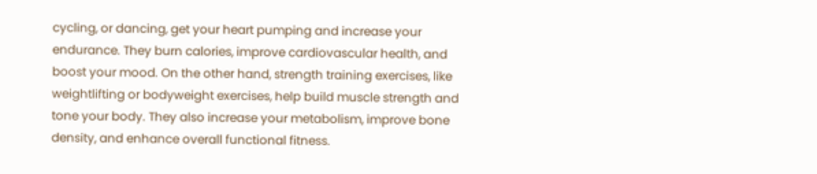cycling, or dancing, get your heart pumping and increase your endurance. They burn calories, improve cardiovascular health, and boost your mood. On the other hand, strength training exercises, like weightlifting or bodyweight exercises, help build muscle strength and tone your body. They also increase your metabolism, improve bone density, and enhance overall functional fitness.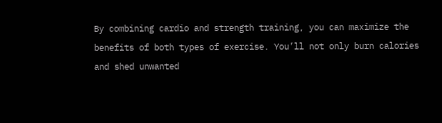By combining cardio and strength training, you can maximize the benefits of both types of exercise. You’ll not only burn calories and shed unwanted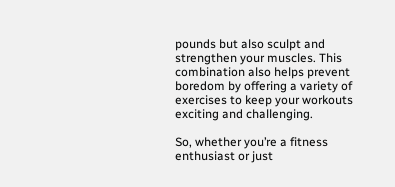pounds but also sculpt and strengthen your muscles. This combination also helps prevent boredom by offering a variety of exercises to keep your workouts exciting and challenging.

So, whether you’re a fitness enthusiast or just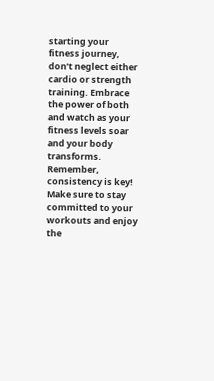starting your fitness journey, don’t neglect either cardio or strength training. Embrace the power of both and watch as your fitness levels soar and your body transforms. Remember, consistency is key! Make sure to stay committed to your workouts and enjoy the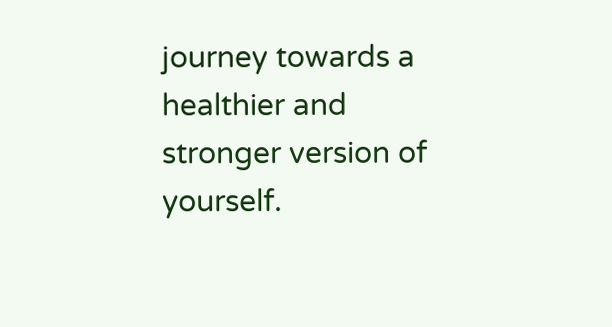journey towards a healthier and stronger version of yourself.